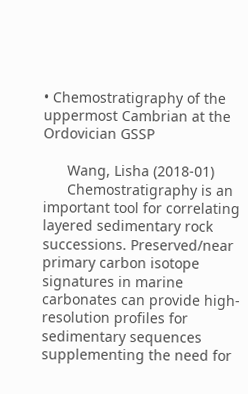• Chemostratigraphy of the uppermost Cambrian at the Ordovician GSSP

      Wang, Lisha (2018-01)
      Chemostratigraphy is an important tool for correlating layered sedimentary rock successions. Preserved/near primary carbon isotope signatures in marine carbonates can provide high-resolution profiles for sedimentary sequences supplementing the need for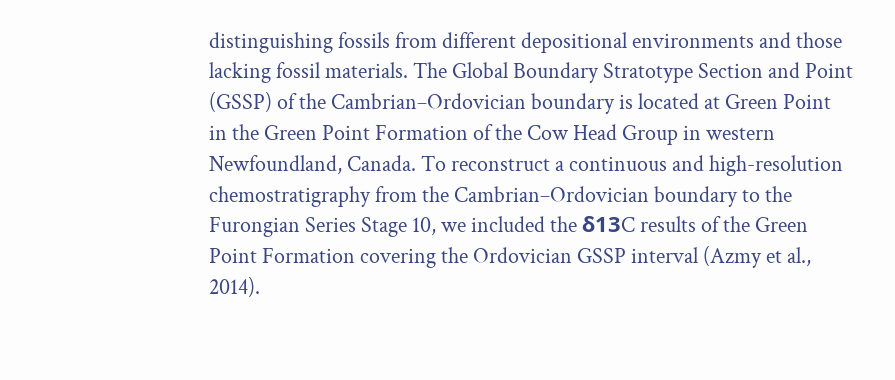distinguishing fossils from different depositional environments and those lacking fossil materials. The Global Boundary Stratotype Section and Point (GSSP) of the Cambrian‒Ordovician boundary is located at Green Point in the Green Point Formation of the Cow Head Group in western Newfoundland, Canada. To reconstruct a continuous and high-resolution chemostratigraphy from the Cambrian‒Ordovician boundary to the Furongian Series Stage 10, we included the δ13C results of the Green Point Formation covering the Ordovician GSSP interval (Azmy et al., 2014).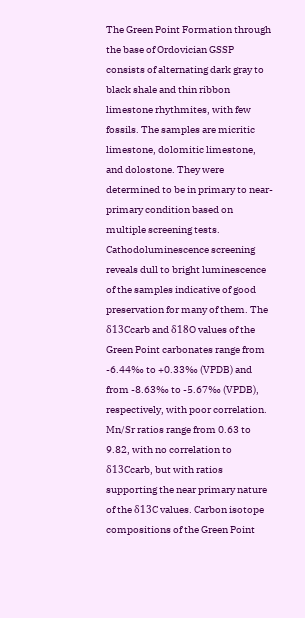The Green Point Formation through the base of Ordovician GSSP consists of alternating dark gray to black shale and thin ribbon limestone rhythmites, with few fossils. The samples are micritic limestone, dolomitic limestone, and dolostone. They were determined to be in primary to near-primary condition based on multiple screening tests. Cathodoluminescence screening reveals dull to bright luminescence of the samples indicative of good preservation for many of them. The δ13Ccarb and δ18O values of the Green Point carbonates range from -6.44‰ to +0.33‰ (VPDB) and from -8.63‰ to -5.67‰ (VPDB), respectively, with poor correlation. Mn/Sr ratios range from 0.63 to 9.82, with no correlation to δ13Ccarb, but with ratios supporting the near primary nature of the δ13C values. Carbon isotope compositions of the Green Point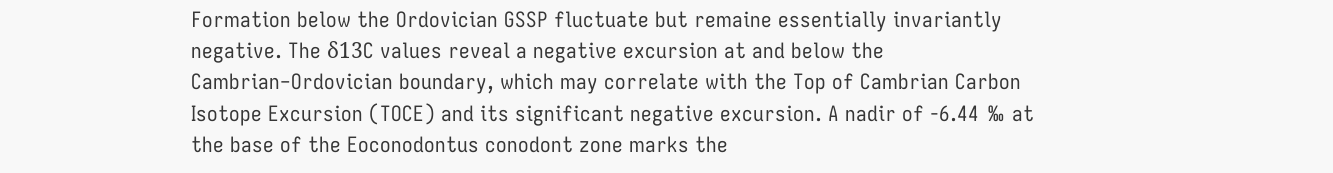Formation below the Ordovician GSSP fluctuate but remaine essentially invariantly negative. The δ13C values reveal a negative excursion at and below the Cambrian‒Ordovician boundary, which may correlate with the Top of Cambrian Carbon Isotope Excursion (TOCE) and its significant negative excursion. A nadir of -6.44 ‰ at the base of the Eoconodontus conodont zone marks the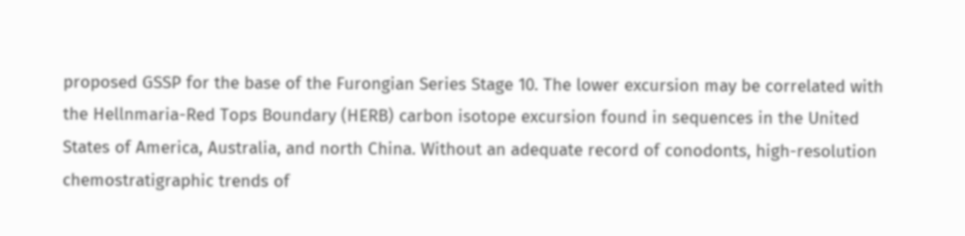proposed GSSP for the base of the Furongian Series Stage 10. The lower excursion may be correlated with the Hellnmaria-Red Tops Boundary (HERB) carbon isotope excursion found in sequences in the United States of America, Australia, and north China. Without an adequate record of conodonts, high-resolution chemostratigraphic trends of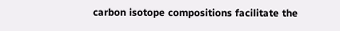carbon isotope compositions facilitate the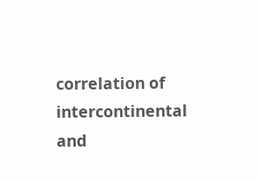correlation of intercontinental and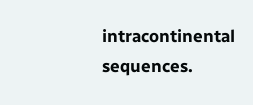intracontinental sequences.